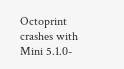Octoprint crashes with Mini 5.1.0-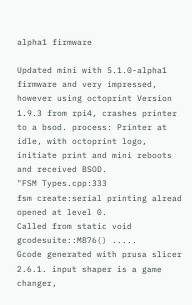alpha1 firmware

Updated mini with 5.1.0-alpha1 firmware and very impressed, however using octoprint Version 1.9.3 from rpi4, crashes printer to a bsod. process: Printer at idle, with octoprint logo, initiate print and mini reboots and received BSOD.
"FSM Types.cpp:333
fsm create:serial printing alread opened at level 0.
Called from static void gcodesuite::M876() .....
Gcode generated with prusa slicer 2.6.1. input shaper is a game changer,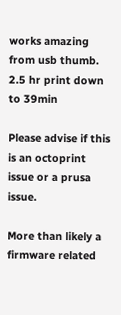works amazing from usb thumb. 2.5 hr print down to 39min

Please advise if this is an octoprint issue or a prusa issue.

More than likely a firmware related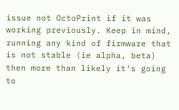issue not OctoPrint if it was working previously. Keep in mind, running any kind of firmware that is not stable (ie alpha, beta) then more than likely it's going to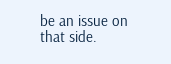be an issue on that side.